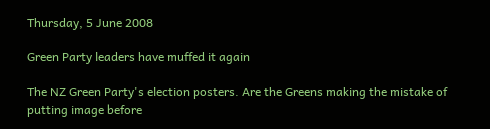Thursday, 5 June 2008

Green Party leaders have muffed it again

The NZ Green Party's election posters. Are the Greens making the mistake of putting image before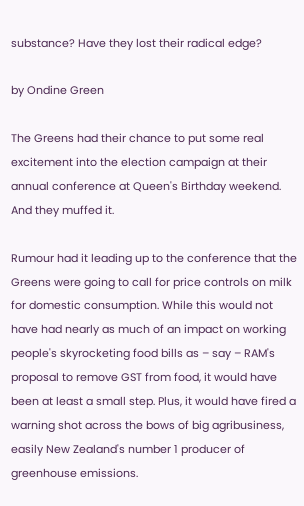substance? Have they lost their radical edge?

by Ondine Green

The Greens had their chance to put some real excitement into the election campaign at their annual conference at Queen's Birthday weekend. And they muffed it.

Rumour had it leading up to the conference that the Greens were going to call for price controls on milk for domestic consumption. While this would not have had nearly as much of an impact on working people's skyrocketing food bills as – say – RAM's proposal to remove GST from food, it would have been at least a small step. Plus, it would have fired a warning shot across the bows of big agribusiness, easily New Zealand's number 1 producer of greenhouse emissions.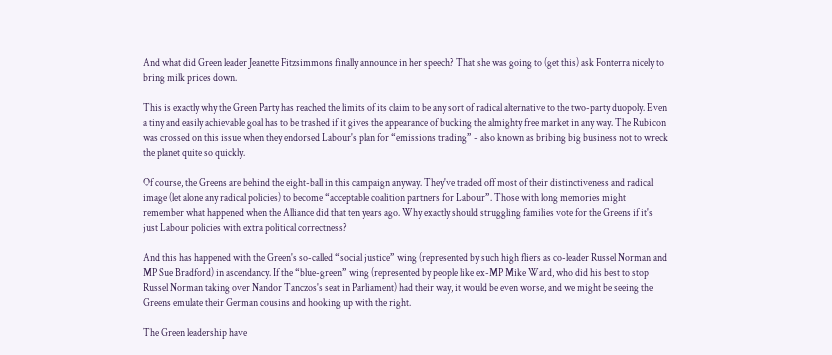And what did Green leader Jeanette Fitzsimmons finally announce in her speech? That she was going to (get this) ask Fonterra nicely to bring milk prices down.

This is exactly why the Green Party has reached the limits of its claim to be any sort of radical alternative to the two-party duopoly. Even a tiny and easily achievable goal has to be trashed if it gives the appearance of bucking the almighty free market in any way. The Rubicon was crossed on this issue when they endorsed Labour's plan for “emissions trading” - also known as bribing big business not to wreck the planet quite so quickly.

Of course, the Greens are behind the eight-ball in this campaign anyway. They've traded off most of their distinctiveness and radical image (let alone any radical policies) to become “acceptable coalition partners for Labour”. Those with long memories might remember what happened when the Alliance did that ten years ago. Why exactly should struggling families vote for the Greens if it's just Labour policies with extra political correctness?

And this has happened with the Green's so-called “social justice” wing (represented by such high fliers as co-leader Russel Norman and MP Sue Bradford) in ascendancy. If the “blue-green” wing (represented by people like ex-MP Mike Ward, who did his best to stop Russel Norman taking over Nandor Tanczos's seat in Parliament) had their way, it would be even worse, and we might be seeing the Greens emulate their German cousins and hooking up with the right.

The Green leadership have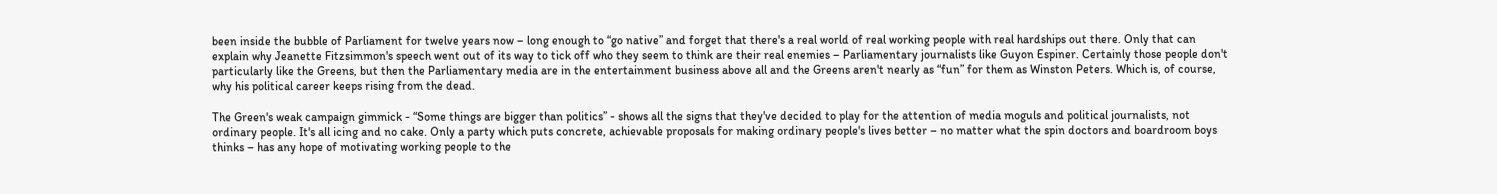been inside the bubble of Parliament for twelve years now – long enough to “go native” and forget that there's a real world of real working people with real hardships out there. Only that can explain why Jeanette Fitzsimmon's speech went out of its way to tick off who they seem to think are their real enemies – Parliamentary journalists like Guyon Espiner. Certainly those people don't particularly like the Greens, but then the Parliamentary media are in the entertainment business above all and the Greens aren't nearly as “fun” for them as Winston Peters. Which is, of course, why his political career keeps rising from the dead.

The Green's weak campaign gimmick - “Some things are bigger than politics” - shows all the signs that they've decided to play for the attention of media moguls and political journalists, not ordinary people. It's all icing and no cake. Only a party which puts concrete, achievable proposals for making ordinary people's lives better – no matter what the spin doctors and boardroom boys thinks – has any hope of motivating working people to the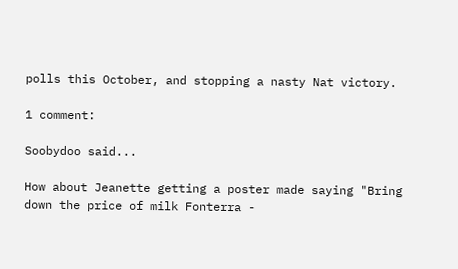polls this October, and stopping a nasty Nat victory.

1 comment:

Soobydoo said...

How about Jeanette getting a poster made saying "Bring down the price of milk Fonterra -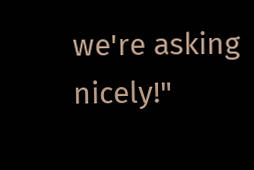we're asking nicely!"